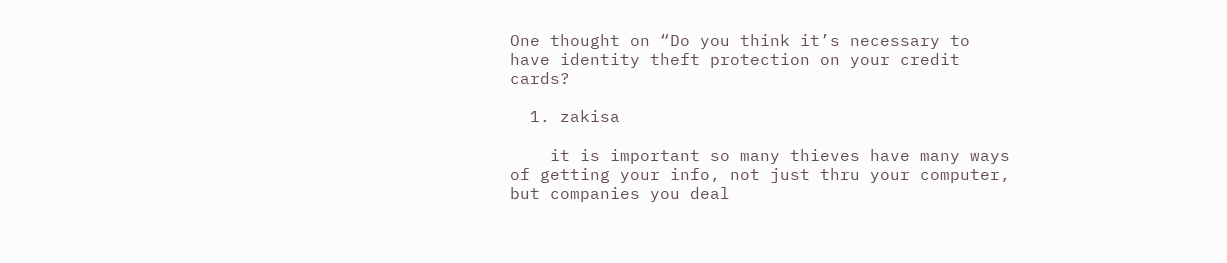One thought on “Do you think it’s necessary to have identity theft protection on your credit cards?

  1. zakisa

    it is important so many thieves have many ways of getting your info, not just thru your computer, but companies you deal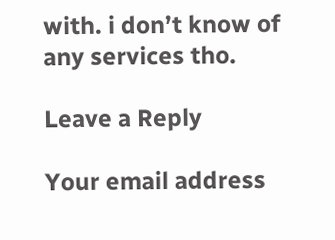with. i don’t know of any services tho.

Leave a Reply

Your email address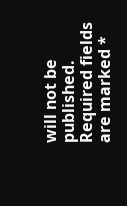will not be published. Required fields are marked *